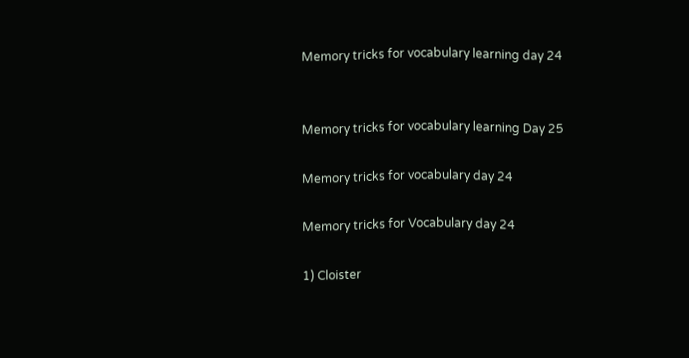Memory tricks for vocabulary learning day 24


Memory tricks for vocabulary learning Day 25

Memory tricks for vocabulary day 24

Memory tricks for Vocabulary day 24

1) Cloister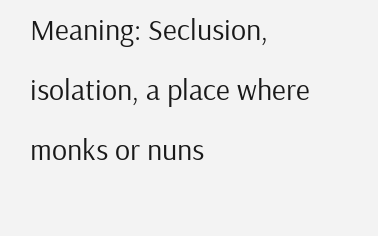Meaning: Seclusion, isolation, a place where monks or nuns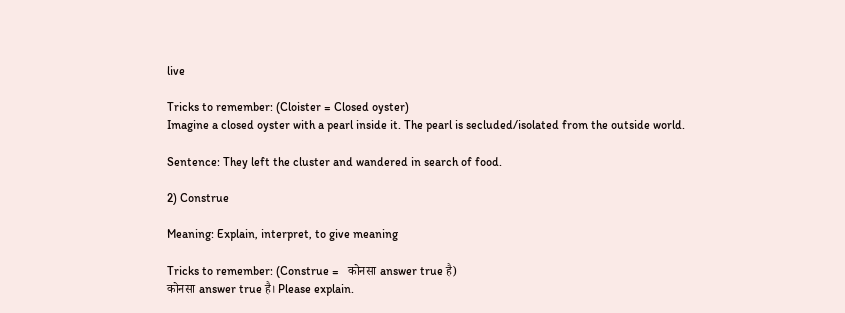live

Tricks to remember: (Cloister = Closed oyster)
Imagine a closed oyster with a pearl inside it. The pearl is secluded/isolated from the outside world.

Sentence: They left the cluster and wandered in search of food.

2) Construe

Meaning: Explain, interpret, to give meaning

Tricks to remember: (Construe =   कोनसा answer true है)
कोनसा answer true है। Please explain.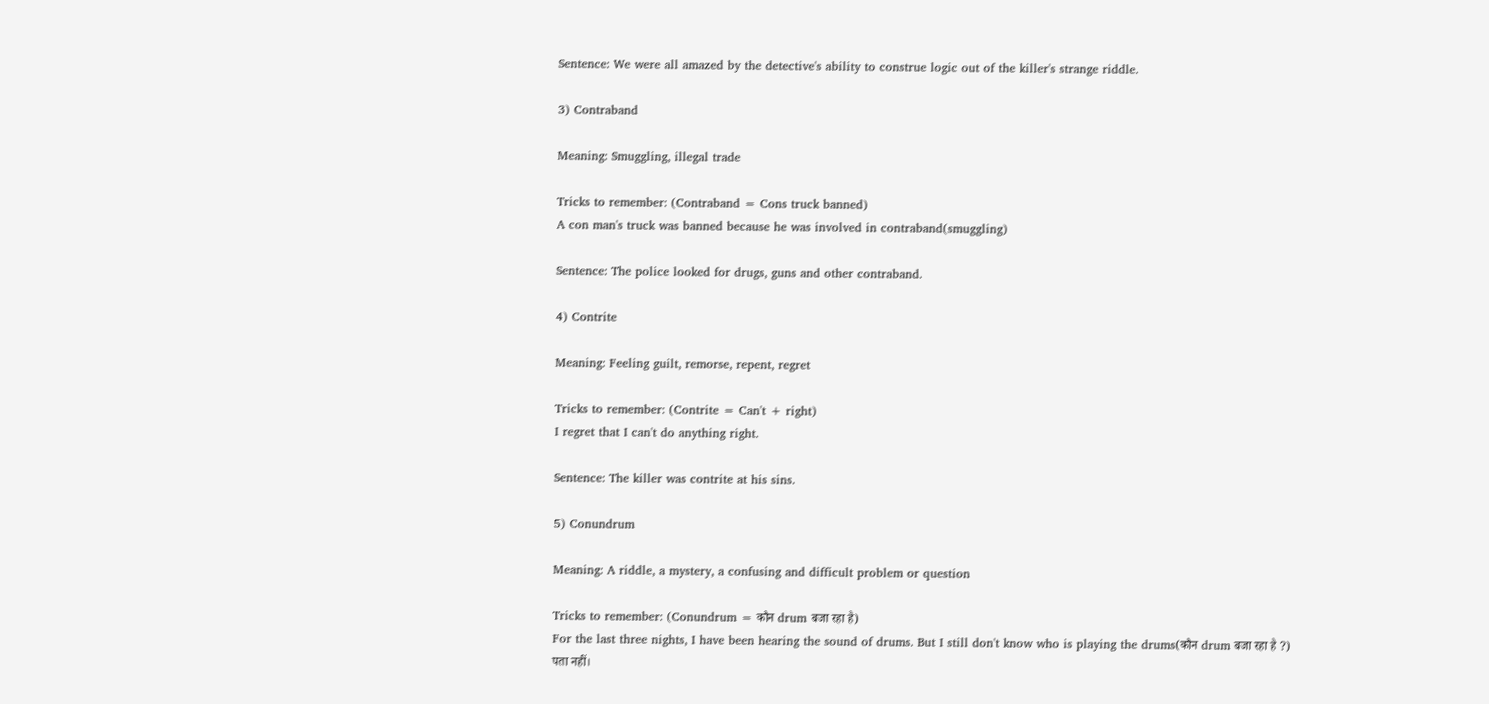Sentence: We were all amazed by the detective's ability to construe logic out of the killer's strange riddle.

3) Contraband

Meaning: Smuggling, illegal trade

Tricks to remember: (Contraband = Cons truck banned)
A con man's truck was banned because he was involved in contraband(smuggling)

Sentence: The police looked for drugs, guns and other contraband.

4) Contrite

Meaning: Feeling guilt, remorse, repent, regret

Tricks to remember: (Contrite = Can't + right)
I regret that I can't do anything right.

Sentence: The killer was contrite at his sins.

5) Conundrum

Meaning: A riddle, a mystery, a confusing and difficult problem or question

Tricks to remember: (Conundrum = कौन drum बजा रहा है)
For the last three nights, I have been hearing the sound of drums. But I still don't know who is playing the drums(कौन drum बजा रहा है ?)
पता नहीं।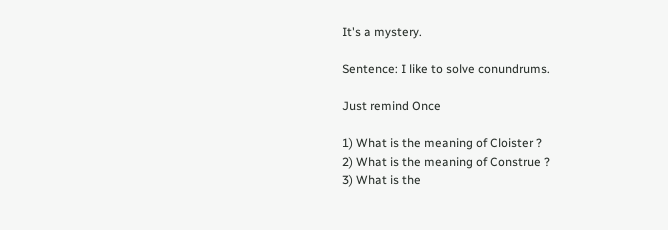It's a mystery.

Sentence: I like to solve conundrums.

Just remind Once

1) What is the meaning of Cloister ?
2) What is the meaning of Construe ?
3) What is the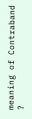meaning of Contraband ?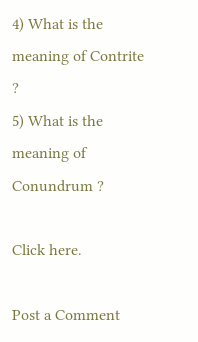4) What is the meaning of Contrite ?
5) What is the meaning of Conundrum ?

Click here.

Post a Comment